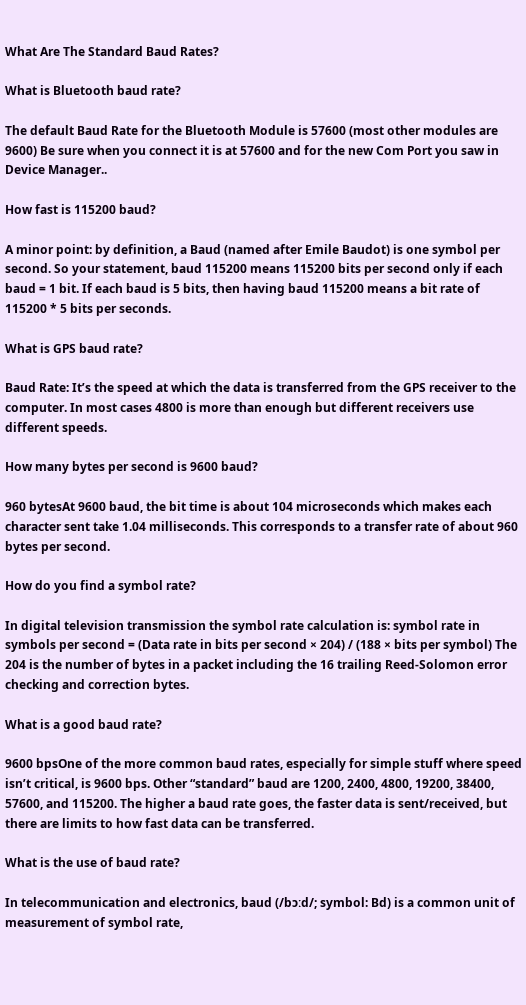What Are The Standard Baud Rates?

What is Bluetooth baud rate?

The default Baud Rate for the Bluetooth Module is 57600 (most other modules are 9600) Be sure when you connect it is at 57600 and for the new Com Port you saw in Device Manager..

How fast is 115200 baud?

A minor point: by definition, a Baud (named after Emile Baudot) is one symbol per second. So your statement, baud 115200 means 115200 bits per second only if each baud = 1 bit. If each baud is 5 bits, then having baud 115200 means a bit rate of 115200 * 5 bits per seconds.

What is GPS baud rate?

Baud Rate: It’s the speed at which the data is transferred from the GPS receiver to the computer. In most cases 4800 is more than enough but different receivers use different speeds.

How many bytes per second is 9600 baud?

960 bytesAt 9600 baud, the bit time is about 104 microseconds which makes each character sent take 1.04 milliseconds. This corresponds to a transfer rate of about 960 bytes per second.

How do you find a symbol rate?

In digital television transmission the symbol rate calculation is: symbol rate in symbols per second = (Data rate in bits per second × 204) / (188 × bits per symbol) The 204 is the number of bytes in a packet including the 16 trailing Reed-Solomon error checking and correction bytes.

What is a good baud rate?

9600 bpsOne of the more common baud rates, especially for simple stuff where speed isn’t critical, is 9600 bps. Other “standard” baud are 1200, 2400, 4800, 19200, 38400, 57600, and 115200. The higher a baud rate goes, the faster data is sent/received, but there are limits to how fast data can be transferred.

What is the use of baud rate?

In telecommunication and electronics, baud (/bɔːd/; symbol: Bd) is a common unit of measurement of symbol rate,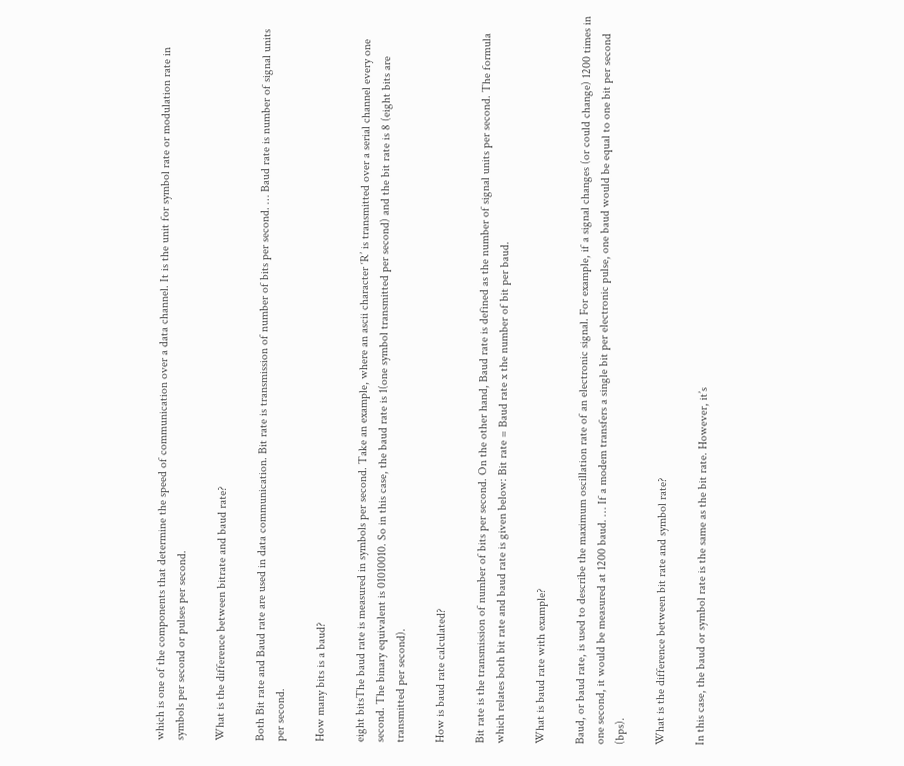which is one of the components that determine the speed of communication over a data channel. It is the unit for symbol rate or modulation rate in symbols per second or pulses per second.

What is the difference between bitrate and baud rate?

Both Bit rate and Baud rate are used in data communication. Bit rate is transmission of number of bits per second. … Baud rate is number of signal units per second.

How many bits is a baud?

eight bitsThe baud rate is measured in symbols per second. Take an example, where an ascii character ‘R’ is transmitted over a serial channel every one second. The binary equivalent is 01010010. So in this case, the baud rate is 1(one symbol transmitted per second) and the bit rate is 8 (eight bits are transmitted per second).

How is baud rate calculated?

Bit rate is the transmission of number of bits per second. On the other hand, Baud rate is defined as the number of signal units per second. The formula which relates both bit rate and baud rate is given below: Bit rate = Baud rate x the number of bit per baud.

What is baud rate with example?

Baud, or baud rate, is used to describe the maximum oscillation rate of an electronic signal. For example, if a signal changes (or could change) 1200 times in one second, it would be measured at 1200 baud. … If a modem transfers a single bit per electronic pulse, one baud would be equal to one bit per second (bps).

What is the difference between bit rate and symbol rate?

In this case, the baud or symbol rate is the same as the bit rate. However, it’s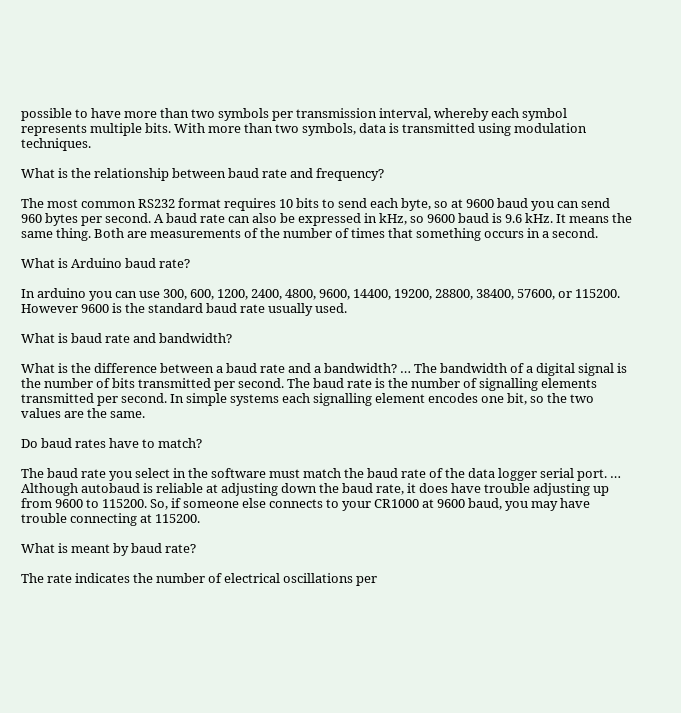possible to have more than two symbols per transmission interval, whereby each symbol represents multiple bits. With more than two symbols, data is transmitted using modulation techniques.

What is the relationship between baud rate and frequency?

The most common RS232 format requires 10 bits to send each byte, so at 9600 baud you can send 960 bytes per second. A baud rate can also be expressed in kHz, so 9600 baud is 9.6 kHz. It means the same thing. Both are measurements of the number of times that something occurs in a second.

What is Arduino baud rate?

In arduino you can use 300, 600, 1200, 2400, 4800, 9600, 14400, 19200, 28800, 38400, 57600, or 115200. However 9600 is the standard baud rate usually used.

What is baud rate and bandwidth?

What is the difference between a baud rate and a bandwidth? … The bandwidth of a digital signal is the number of bits transmitted per second. The baud rate is the number of signalling elements transmitted per second. In simple systems each signalling element encodes one bit, so the two values are the same.

Do baud rates have to match?

The baud rate you select in the software must match the baud rate of the data logger serial port. … Although autobaud is reliable at adjusting down the baud rate, it does have trouble adjusting up from 9600 to 115200. So, if someone else connects to your CR1000 at 9600 baud, you may have trouble connecting at 115200.

What is meant by baud rate?

The rate indicates the number of electrical oscillations per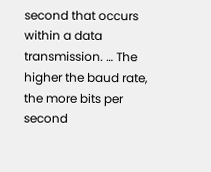second that occurs within a data transmission. … The higher the baud rate, the more bits per second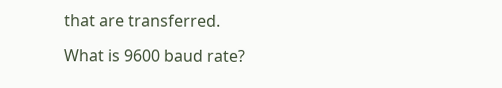that are transferred.

What is 9600 baud rate?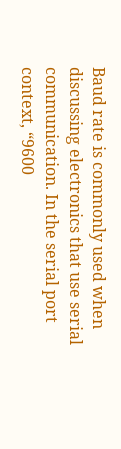Baud rate is commonly used when discussing electronics that use serial communication. In the serial port context, “9600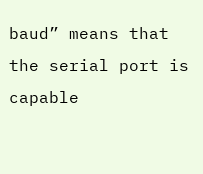baud” means that the serial port is capable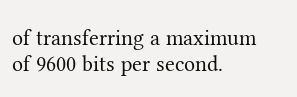of transferring a maximum of 9600 bits per second.